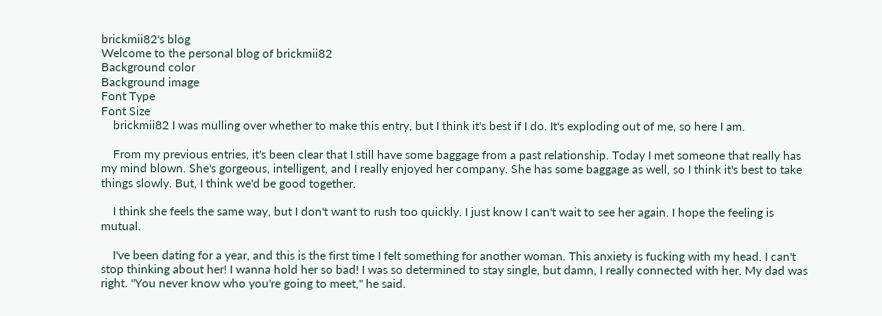brickmii82's blog
Welcome to the personal blog of brickmii82
Background color
Background image
Font Type
Font Size
    brickmii82 I was mulling over whether to make this entry, but I think it's best if I do. It's exploding out of me, so here I am.

    From my previous entries, it's been clear that I still have some baggage from a past relationship. Today I met someone that really has my mind blown. She's gorgeous, intelligent, and I really enjoyed her company. She has some baggage as well, so I think it's best to take things slowly. But, I think we'd be good together.

    I think she feels the same way, but I don't want to rush too quickly. I just know I can't wait to see her again. I hope the feeling is mutual.

    I've been dating for a year, and this is the first time I felt something for another woman. This anxiety is fucking with my head. I can't stop thinking about her! I wanna hold her so bad! I was so determined to stay single, but damn, I really connected with her. My dad was right. "You never know who you're going to meet," he said.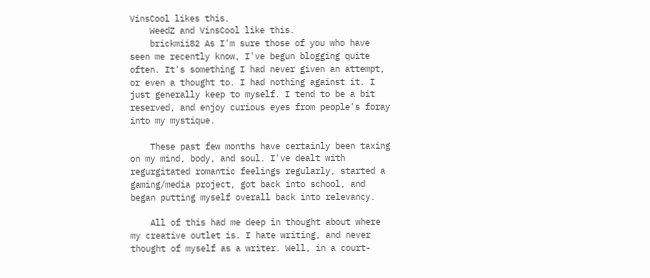VinsCool likes this.
    WeedZ and VinsCool like this.
    brickmii82 As I'm sure those of you who have seen me recently know, I've begun blogging quite often. It's something I had never given an attempt, or even a thought to. I had nothing against it. I just generally keep to myself. I tend to be a bit reserved, and enjoy curious eyes from people's foray into my mystique.

    These past few months have certainly been taxing on my mind, body, and soul. I've dealt with regurgitated romantic feelings regularly, started a gaming/media project, got back into school, and began putting myself overall back into relevancy.

    All of this had me deep in thought about where my creative outlet is. I hate writing, and never thought of myself as a writer. Well, in a court-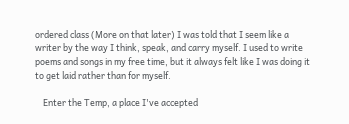ordered class (More on that later) I was told that I seem like a writer by the way I think, speak, and carry myself. I used to write poems and songs in my free time, but it always felt like I was doing it to get laid rather than for myself.

    Enter the Temp, a place I've accepted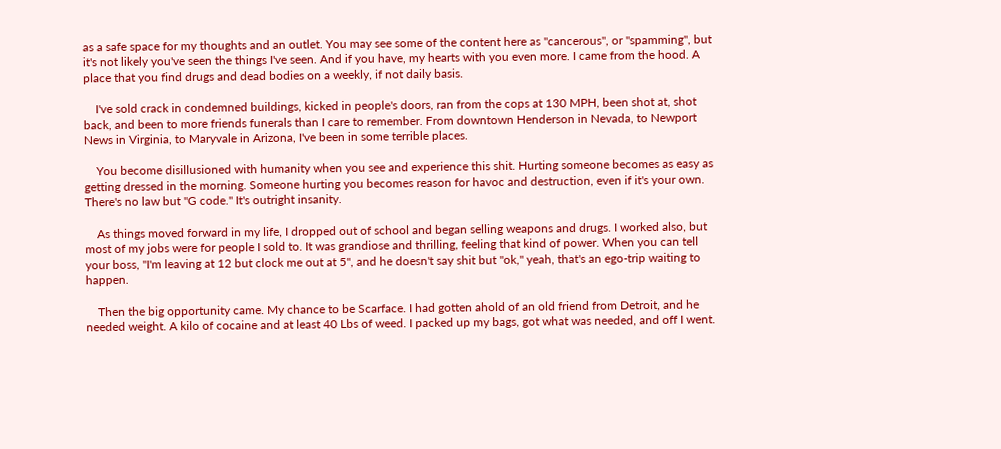as a safe space for my thoughts and an outlet. You may see some of the content here as "cancerous", or "spamming", but it's not likely you've seen the things I've seen. And if you have, my hearts with you even more. I came from the hood. A place that you find drugs and dead bodies on a weekly, if not daily basis.

    I've sold crack in condemned buildings, kicked in people's doors, ran from the cops at 130 MPH, been shot at, shot back, and been to more friends funerals than I care to remember. From downtown Henderson in Nevada, to Newport News in Virginia, to Maryvale in Arizona, I've been in some terrible places.

    You become disillusioned with humanity when you see and experience this shit. Hurting someone becomes as easy as getting dressed in the morning. Someone hurting you becomes reason for havoc and destruction, even if it's your own. There's no law but "G code." It's outright insanity.

    As things moved forward in my life, I dropped out of school and began selling weapons and drugs. I worked also, but most of my jobs were for people I sold to. It was grandiose and thrilling, feeling that kind of power. When you can tell your boss, "I'm leaving at 12 but clock me out at 5", and he doesn't say shit but "ok," yeah, that's an ego-trip waiting to happen.

    Then the big opportunity came. My chance to be Scarface. I had gotten ahold of an old friend from Detroit, and he needed weight. A kilo of cocaine and at least 40 Lbs of weed. I packed up my bags, got what was needed, and off I went.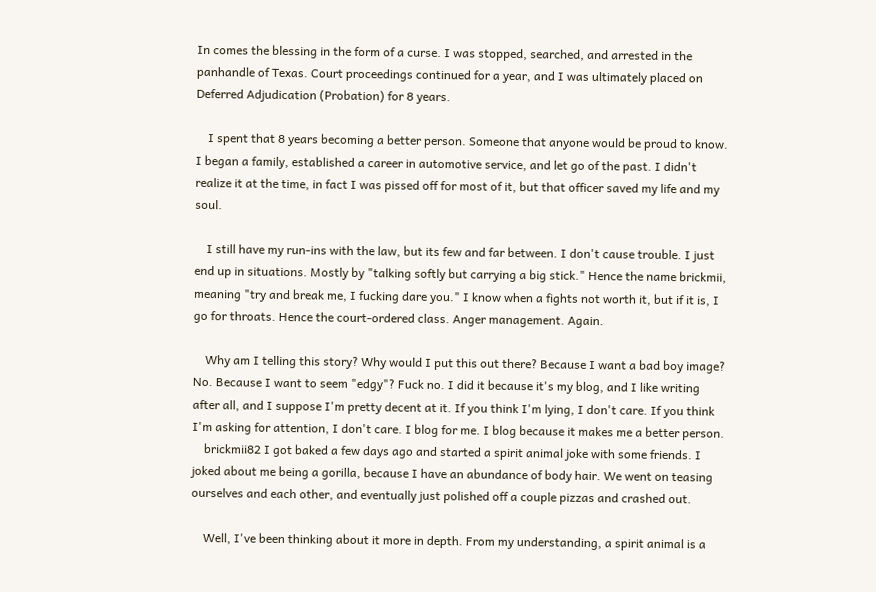In comes the blessing in the form of a curse. I was stopped, searched, and arrested in the panhandle of Texas. Court proceedings continued for a year, and I was ultimately placed on Deferred Adjudication (Probation) for 8 years.

    I spent that 8 years becoming a better person. Someone that anyone would be proud to know. I began a family, established a career in automotive service, and let go of the past. I didn't realize it at the time, in fact I was pissed off for most of it, but that officer saved my life and my soul.

    I still have my run-ins with the law, but its few and far between. I don't cause trouble. I just end up in situations. Mostly by "talking softly but carrying a big stick." Hence the name brickmii, meaning "try and break me, I fucking dare you." I know when a fights not worth it, but if it is, I go for throats. Hence the court-ordered class. Anger management. Again.

    Why am I telling this story? Why would I put this out there? Because I want a bad boy image? No. Because I want to seem "edgy"? Fuck no. I did it because it's my blog, and I like writing after all, and I suppose I'm pretty decent at it. If you think I'm lying, I don't care. If you think I'm asking for attention, I don't care. I blog for me. I blog because it makes me a better person.
    brickmii82 I got baked a few days ago and started a spirit animal joke with some friends. I joked about me being a gorilla, because I have an abundance of body hair. We went on teasing ourselves and each other, and eventually just polished off a couple pizzas and crashed out.

    Well, I've been thinking about it more in depth. From my understanding, a spirit animal is a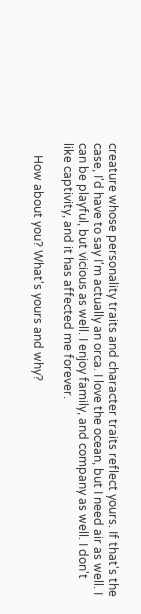creature whose personality traits and character traits reflect yours. If that's the case, I'd have to say I'm actually an orca. I love the ocean, but I need air as well. I can be playful, but vicious as well. I enjoy family, and company as well. I don't like captivity, and it has affected me forever.

    How about you? What's yours and why?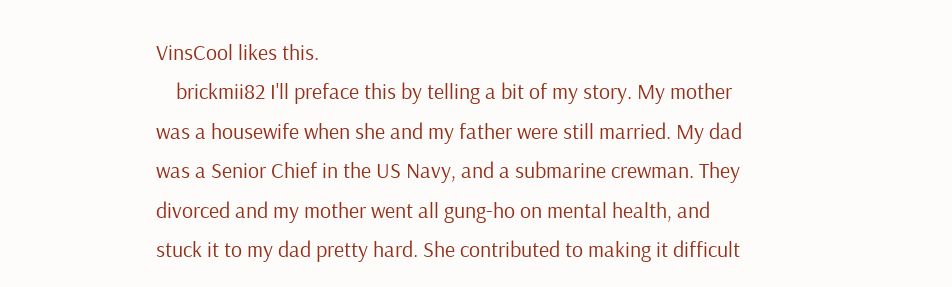VinsCool likes this.
    brickmii82 I'll preface this by telling a bit of my story. My mother was a housewife when she and my father were still married. My dad was a Senior Chief in the US Navy, and a submarine crewman. They divorced and my mother went all gung-ho on mental health, and stuck it to my dad pretty hard. She contributed to making it difficult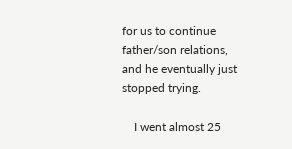for us to continue father/son relations, and he eventually just stopped trying.

    I went almost 25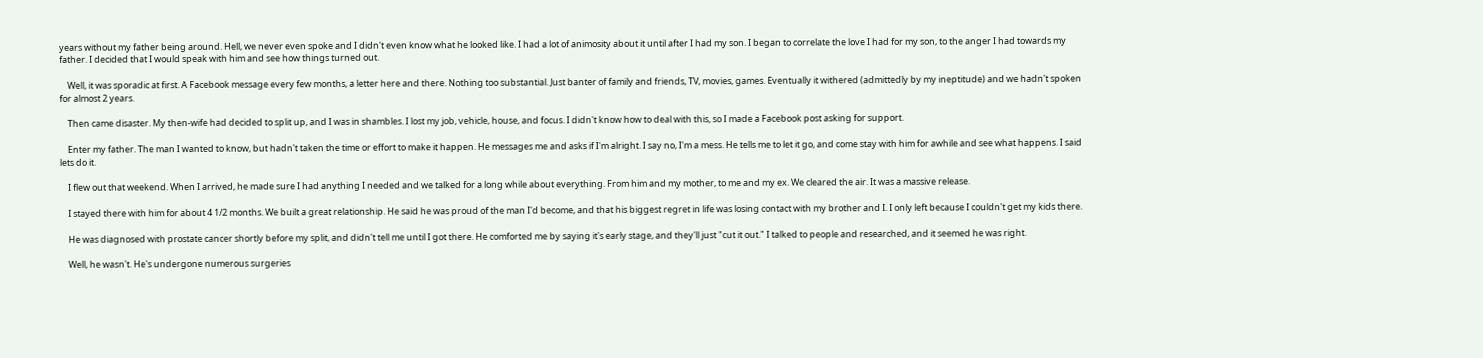years without my father being around. Hell, we never even spoke and I didn't even know what he looked like. I had a lot of animosity about it until after I had my son. I began to correlate the love I had for my son, to the anger I had towards my father. I decided that I would speak with him and see how things turned out.

    Well, it was sporadic at first. A Facebook message every few months, a letter here and there. Nothing too substantial. Just banter of family and friends, TV, movies, games. Eventually it withered (admittedly by my ineptitude) and we hadn't spoken for almost 2 years.

    Then came disaster. My then-wife had decided to split up, and I was in shambles. I lost my job, vehicle, house, and focus. I didn't know how to deal with this, so I made a Facebook post asking for support.

    Enter my father. The man I wanted to know, but hadn't taken the time or effort to make it happen. He messages me and asks if I'm alright. I say no, I'm a mess. He tells me to let it go, and come stay with him for awhile and see what happens. I said lets do it.

    I flew out that weekend. When I arrived, he made sure I had anything I needed and we talked for a long while about everything. From him and my mother, to me and my ex. We cleared the air. It was a massive release.

    I stayed there with him for about 4 1/2 months. We built a great relationship. He said he was proud of the man I'd become, and that his biggest regret in life was losing contact with my brother and I. I only left because I couldn't get my kids there.

    He was diagnosed with prostate cancer shortly before my split, and didn't tell me until I got there. He comforted me by saying it's early stage, and they'll just "cut it out." I talked to people and researched, and it seemed he was right.

    Well, he wasn't. He's undergone numerous surgeries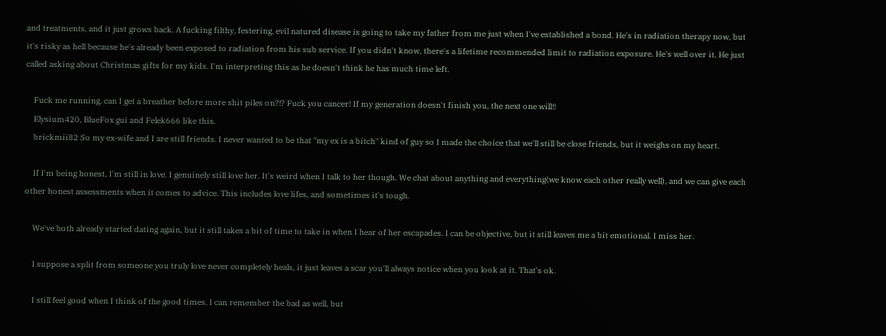and treatments, and it just grows back. A fucking filthy, festering, evil natured disease is going to take my father from me just when I've established a bond. He's in radiation therapy now, but it's risky as hell because he's already been exposed to radiation from his sub service. If you didn't know, there's a lifetime recommended limit to radiation exposure. He's well over it. He just called asking about Christmas gifts for my kids. I'm interpreting this as he doesn't think he has much time left.

    Fuck me running, can I get a breather before more shit piles on?!? Fuck you cancer! If my generation doesn't finish you, the next one will!!
    Elysium420, BlueFox gui and Felek666 like this.
    brickmii82 So my ex-wife and I are still friends. I never wanted to be that "my ex is a bitch" kind of guy so I made the choice that we'll still be close friends, but it weighs on my heart.

    If I'm being honest, I'm still in love. I genuinely still love her. It's weird when I talk to her though. We chat about anything and everything(we know each other really well), and we can give each other honest assessments when it comes to advice. This includes love lifes, and sometimes it's tough.

    We've both already started dating again, but it still takes a bit of time to take in when I hear of her escapades. I can be objective, but it still leaves me a bit emotional. I miss her.

    I suppose a split from someone you truly love never completely heals, it just leaves a scar you'll always notice when you look at it. That's ok.

    I still feel good when I think of the good times. I can remember the bad as well, but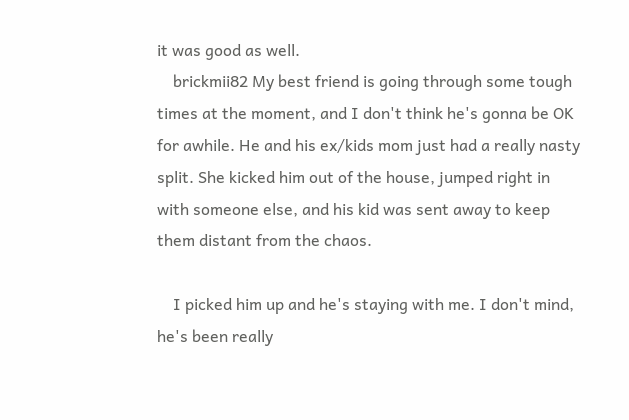it was good as well.
    brickmii82 My best friend is going through some tough times at the moment, and I don't think he's gonna be OK for awhile. He and his ex/kids mom just had a really nasty split. She kicked him out of the house, jumped right in with someone else, and his kid was sent away to keep them distant from the chaos.

    I picked him up and he's staying with me. I don't mind, he's been really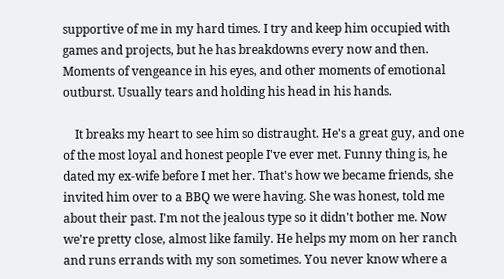supportive of me in my hard times. I try and keep him occupied with games and projects, but he has breakdowns every now and then. Moments of vengeance in his eyes, and other moments of emotional outburst. Usually tears and holding his head in his hands.

    It breaks my heart to see him so distraught. He's a great guy, and one of the most loyal and honest people I've ever met. Funny thing is, he dated my ex-wife before I met her. That's how we became friends, she invited him over to a BBQ we were having. She was honest, told me about their past. I'm not the jealous type so it didn't bother me. Now we're pretty close, almost like family. He helps my mom on her ranch and runs errands with my son sometimes. You never know where a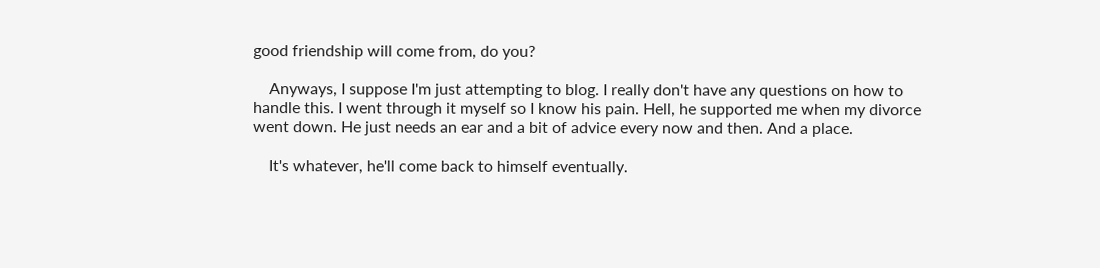good friendship will come from, do you?

    Anyways, I suppose I'm just attempting to blog. I really don't have any questions on how to handle this. I went through it myself so I know his pain. Hell, he supported me when my divorce went down. He just needs an ear and a bit of advice every now and then. And a place.

    It's whatever, he'll come back to himself eventually.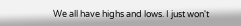We all have highs and lows. I just won't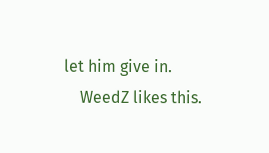let him give in.
    WeedZ likes this.